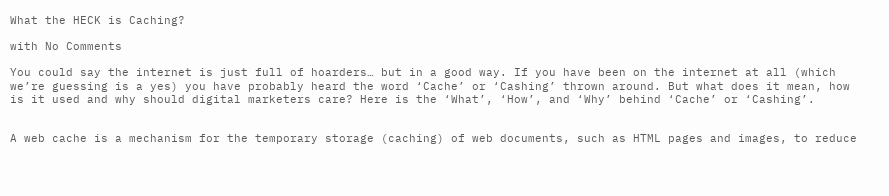What the HECK is Caching?

with No Comments

You could say the internet is just full of hoarders… but in a good way. If you have been on the internet at all (which we’re guessing is a yes) you have probably heard the word ‘Cache’ or ‘Cashing’ thrown around. But what does it mean, how is it used and why should digital marketers care? Here is the ‘What’, ‘How’, and ‘Why’ behind ‘Cache’ or ‘Cashing’.


A web cache is a mechanism for the temporary storage (caching) of web documents, such as HTML pages and images, to reduce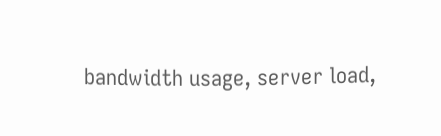bandwidth usage, server load,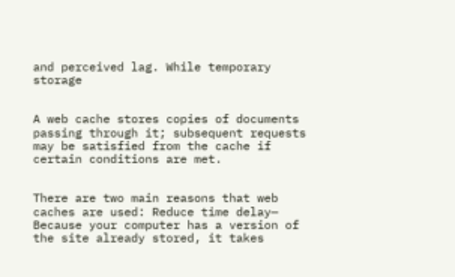and perceived lag. While temporary storage


A web cache stores copies of documents passing through it; subsequent requests may be satisfied from the cache if certain conditions are met.


There are two main reasons that web caches are used: Reduce time delay— Because your computer has a version of the site already stored, it takes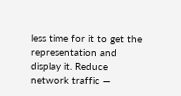less time for it to get the representation and display it. Reduce network traffic —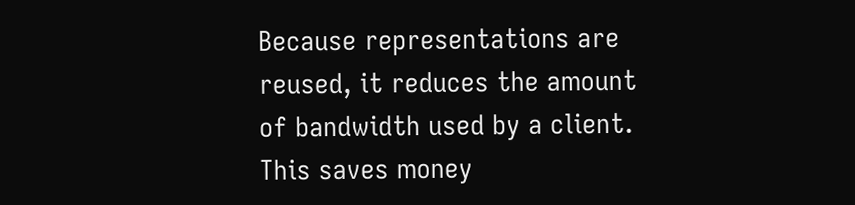Because representations are reused, it reduces the amount of bandwidth used by a client. This saves money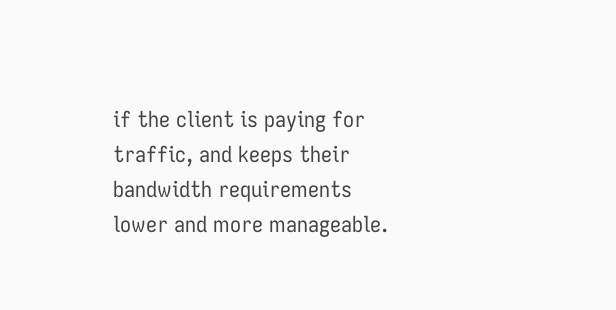if the client is paying for traffic, and keeps their bandwidth requirements lower and more manageable.